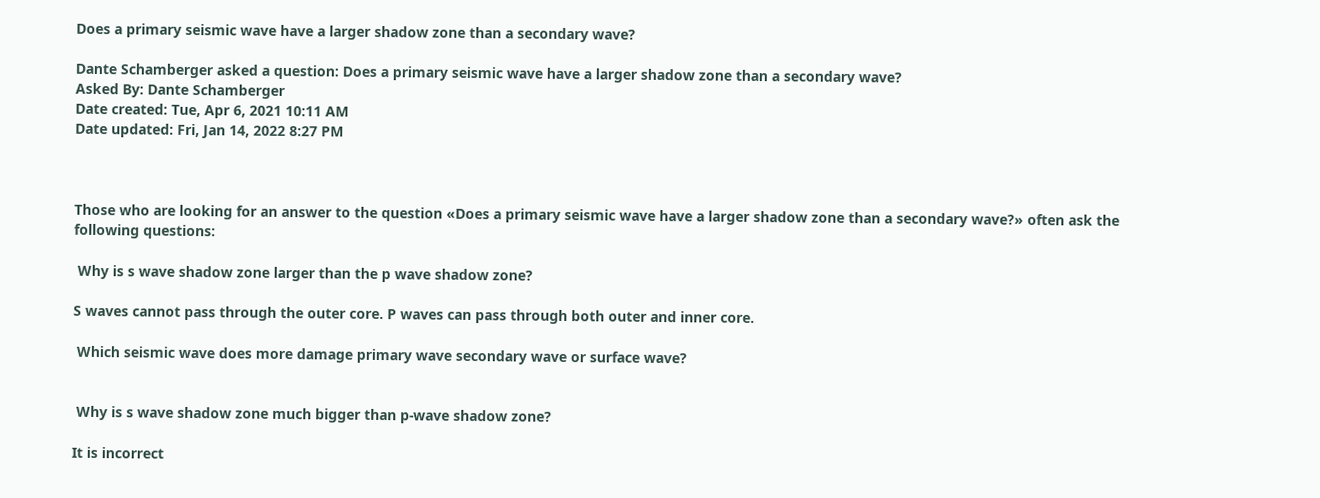Does a primary seismic wave have a larger shadow zone than a secondary wave?

Dante Schamberger asked a question: Does a primary seismic wave have a larger shadow zone than a secondary wave?
Asked By: Dante Schamberger
Date created: Tue, Apr 6, 2021 10:11 AM
Date updated: Fri, Jan 14, 2022 8:27 PM



Those who are looking for an answer to the question «Does a primary seismic wave have a larger shadow zone than a secondary wave?» often ask the following questions:

 Why is s wave shadow zone larger than the p wave shadow zone?

S waves cannot pass through the outer core. P waves can pass through both outer and inner core.

 Which seismic wave does more damage primary wave secondary wave or surface wave?


 Why is s wave shadow zone much bigger than p-wave shadow zone?

It is incorrect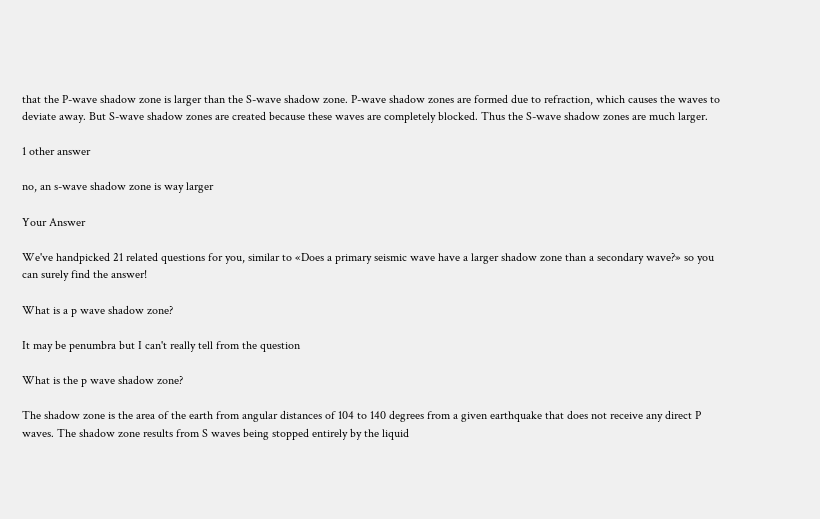that the P-wave shadow zone is larger than the S-wave shadow zone. P-wave shadow zones are formed due to refraction, which causes the waves to deviate away. But S-wave shadow zones are created because these waves are completely blocked. Thus the S-wave shadow zones are much larger.

1 other answer

no, an s-wave shadow zone is way larger

Your Answer

We've handpicked 21 related questions for you, similar to «Does a primary seismic wave have a larger shadow zone than a secondary wave?» so you can surely find the answer!

What is a p wave shadow zone?

It may be penumbra but I can't really tell from the question

What is the p wave shadow zone?

The shadow zone is the area of the earth from angular distances of 104 to 140 degrees from a given earthquake that does not receive any direct P waves. The shadow zone results from S waves being stopped entirely by the liquid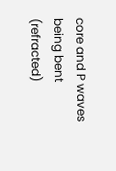core and P waves being bent (refracted)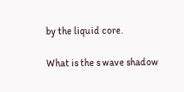by the liquid core.

What is the s wave shadow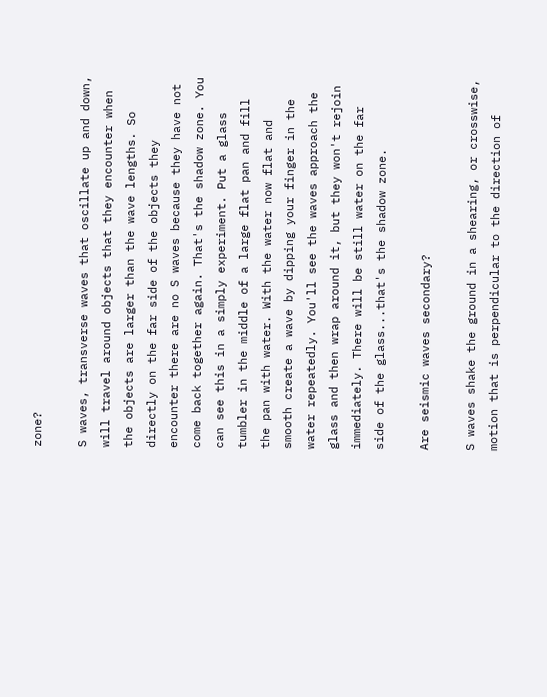zone?

S waves, transverse waves that oscillate up and down, will travel around objects that they encounter when the objects are larger than the wave lengths. So directly on the far side of the objects they encounter there are no S waves because they have not come back together again. That's the shadow zone. You can see this in a simply experiment. Put a glass tumbler in the middle of a large flat pan and fill the pan with water. With the water now flat and smooth create a wave by dipping your finger in the water repeatedly. You'll see the waves approach the glass and then wrap around it, but they won't rejoin immediately. There will be still water on the far side of the glass...that's the shadow zone.

Are seismic waves secondary?

S waves shake the ground in a shearing, or crosswise, motion that is perpendicular to the direction of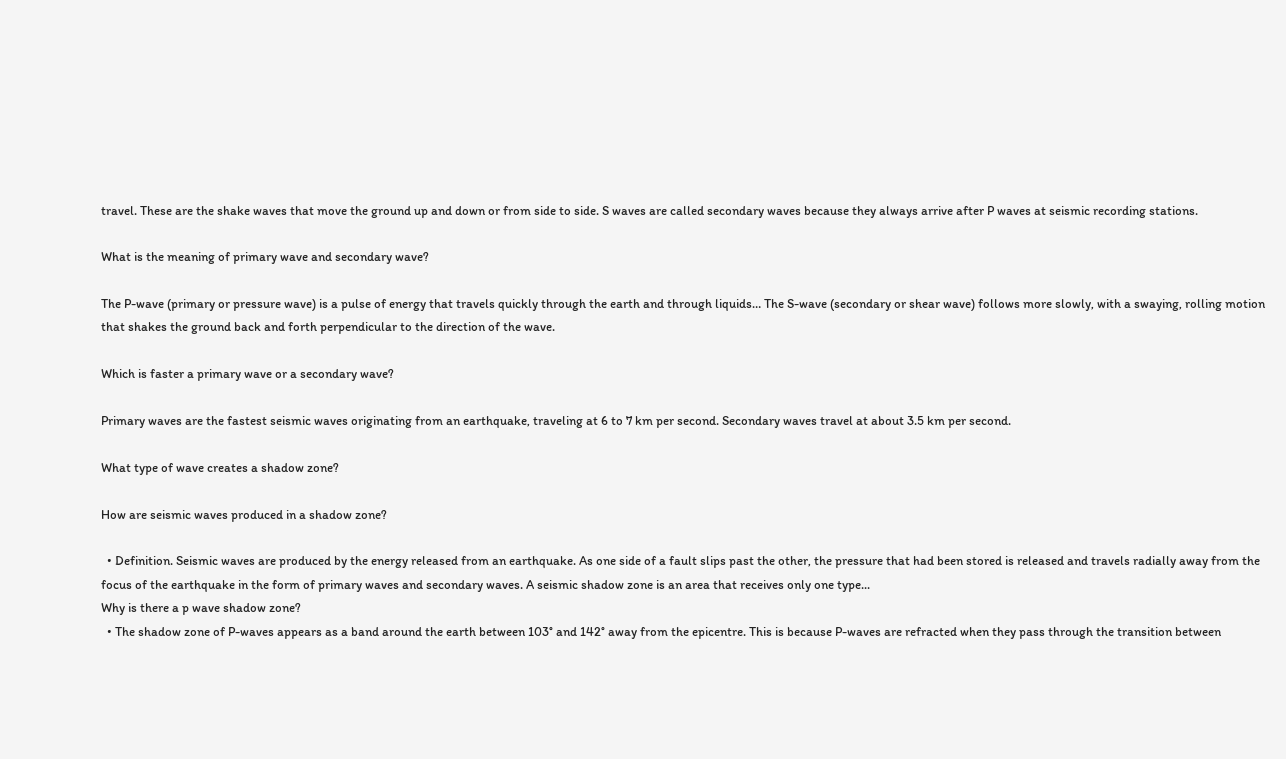travel. These are the shake waves that move the ground up and down or from side to side. S waves are called secondary waves because they always arrive after P waves at seismic recording stations.

What is the meaning of primary wave and secondary wave?

The P-wave (primary or pressure wave) is a pulse of energy that travels quickly through the earth and through liquids… The S-wave (secondary or shear wave) follows more slowly, with a swaying, rolling motion that shakes the ground back and forth perpendicular to the direction of the wave.

Which is faster a primary wave or a secondary wave?

Primary waves are the fastest seismic waves originating from an earthquake, traveling at 6 to 7 km per second. Secondary waves travel at about 3.5 km per second.

What type of wave creates a shadow zone?

How are seismic waves produced in a shadow zone?

  • Definition. Seismic waves are produced by the energy released from an earthquake. As one side of a fault slips past the other, the pressure that had been stored is released and travels radially away from the focus of the earthquake in the form of primary waves and secondary waves. A seismic shadow zone is an area that receives only one type...
Why is there a p wave shadow zone?
  • The shadow zone of P-waves appears as a band around the earth between 103° and 142° away from the epicentre. This is because P-waves are refracted when they pass through the transition between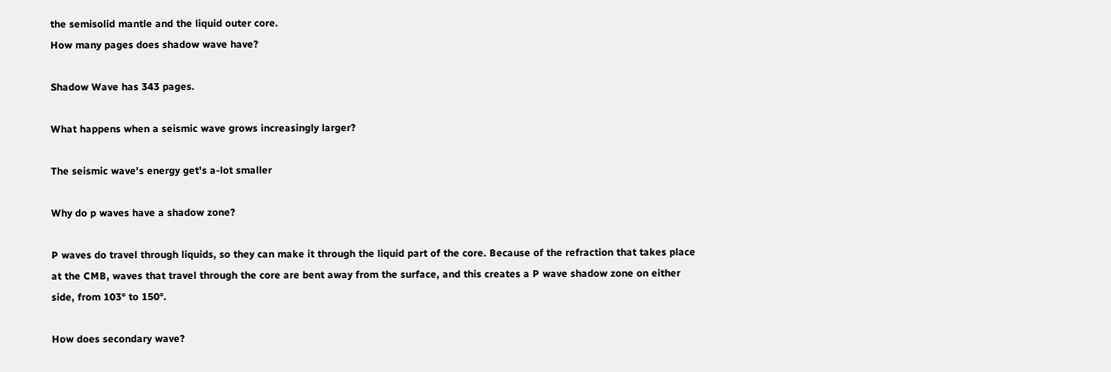the semisolid mantle and the liquid outer core.
How many pages does shadow wave have?

Shadow Wave has 343 pages.

What happens when a seismic wave grows increasingly larger?

The seismic wave's energy get's a-lot smaller

Why do p waves have a shadow zone?

P waves do travel through liquids, so they can make it through the liquid part of the core. Because of the refraction that takes place at the CMB, waves that travel through the core are bent away from the surface, and this creates a P wave shadow zone on either side, from 103° to 150°.

How does secondary wave?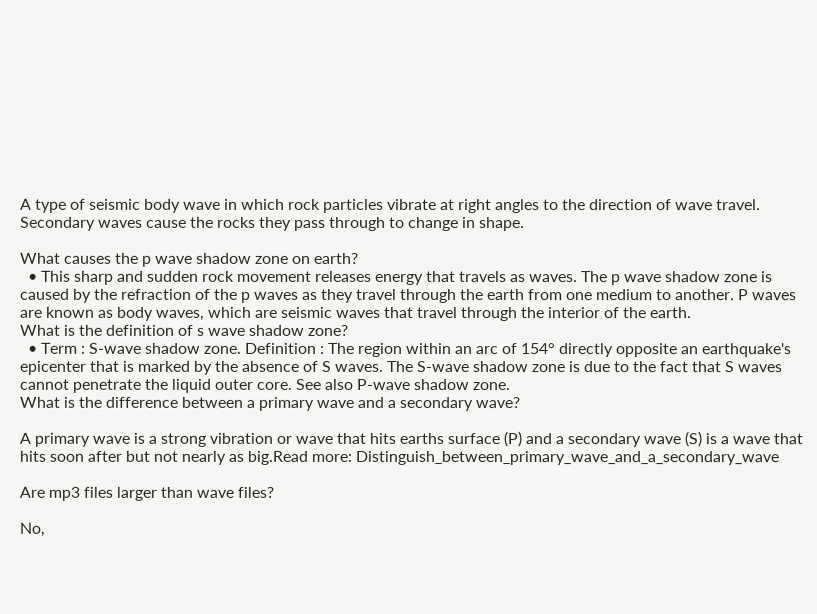A type of seismic body wave in which rock particles vibrate at right angles to the direction of wave travel. Secondary waves cause the rocks they pass through to change in shape.

What causes the p wave shadow zone on earth?
  • This sharp and sudden rock movement releases energy that travels as waves. The p wave shadow zone is caused by the refraction of the p waves as they travel through the earth from one medium to another. P waves are known as body waves, which are seismic waves that travel through the interior of the earth.
What is the definition of s wave shadow zone?
  • Term : S-wave shadow zone. Definition : The region within an arc of 154° directly opposite an earthquake's epicenter that is marked by the absence of S waves. The S-wave shadow zone is due to the fact that S waves cannot penetrate the liquid outer core. See also P-wave shadow zone.
What is the difference between a primary wave and a secondary wave?

A primary wave is a strong vibration or wave that hits earths surface (P) and a secondary wave (S) is a wave that hits soon after but not nearly as big.Read more: Distinguish_between_primary_wave_and_a_secondary_wave

Are mp3 files larger than wave files?

No,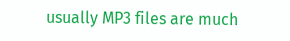usually MP3 files are much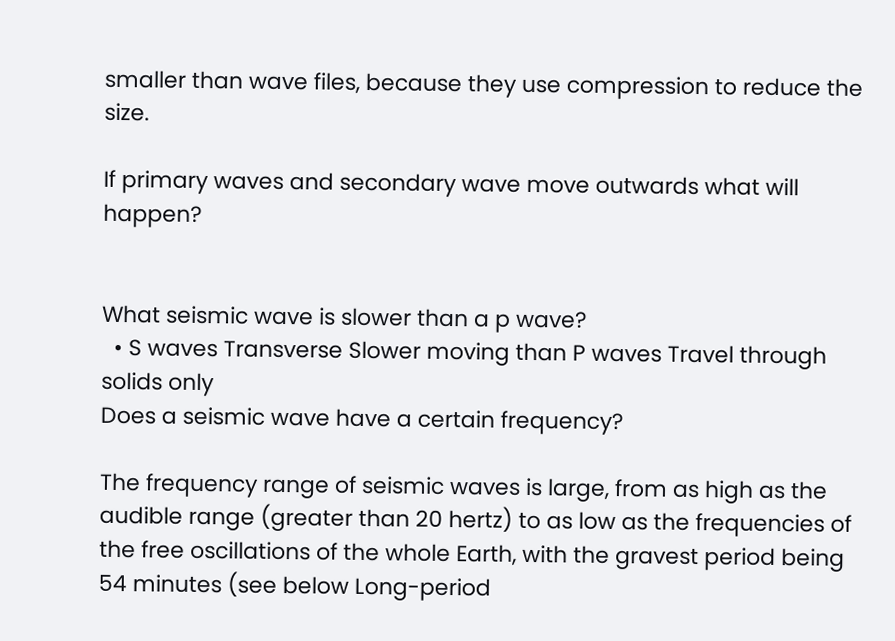smaller than wave files, because they use compression to reduce the size.

If primary waves and secondary wave move outwards what will happen?


What seismic wave is slower than a p wave?
  • S waves Transverse Slower moving than P waves Travel through solids only
Does a seismic wave have a certain frequency?

The frequency range of seismic waves is large, from as high as the audible range (greater than 20 hertz) to as low as the frequencies of the free oscillations of the whole Earth, with the gravest period being 54 minutes (see below Long-period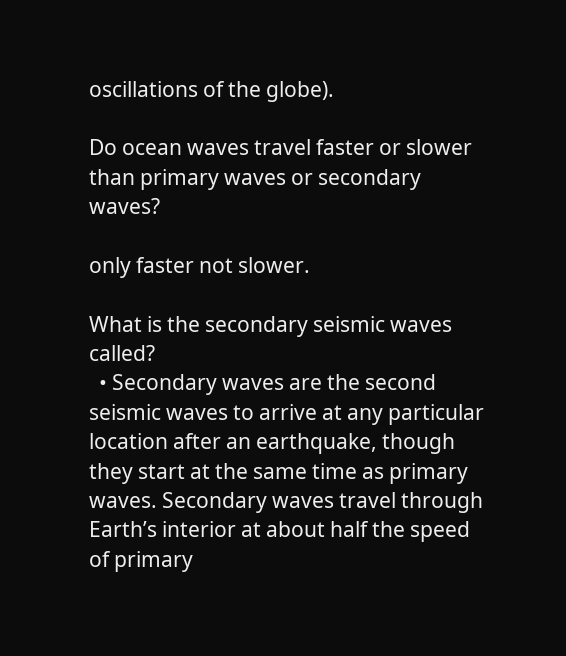oscillations of the globe).

Do ocean waves travel faster or slower than primary waves or secondary waves?

only faster not slower.

What is the secondary seismic waves called?
  • Secondary waves are the second seismic waves to arrive at any particular location after an earthquake, though they start at the same time as primary waves. Secondary waves travel through Earth’s interior at about half the speed of primary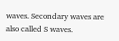waves. Secondary waves are also called S waves.